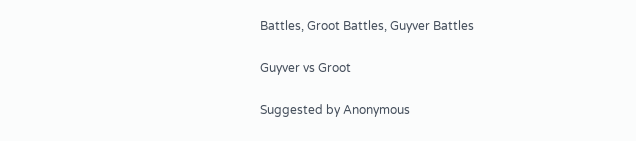Battles, Groot Battles, Guyver Battles

Guyver vs Groot

Suggested by Anonymous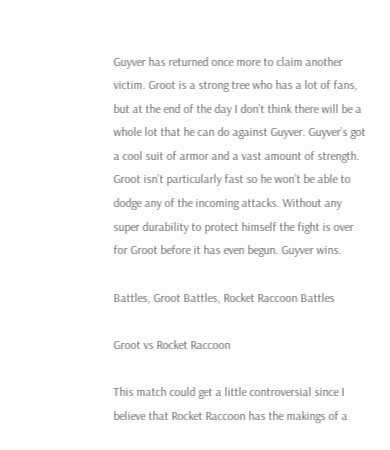Guyver has returned once more to claim another victim. Groot is a strong tree who has a lot of fans, but at the end of the day I don’t think there will be a whole lot that he can do against Guyver. Guyver’s got a cool suit of armor and a vast amount of strength. Groot isn’t particularly fast so he won’t be able to dodge any of the incoming attacks. Without any super durability to protect himself the fight is over for Groot before it has even begun. Guyver wins.

Battles, Groot Battles, Rocket Raccoon Battles

Groot vs Rocket Raccoon

This match could get a little controversial since I believe that Rocket Raccoon has the makings of a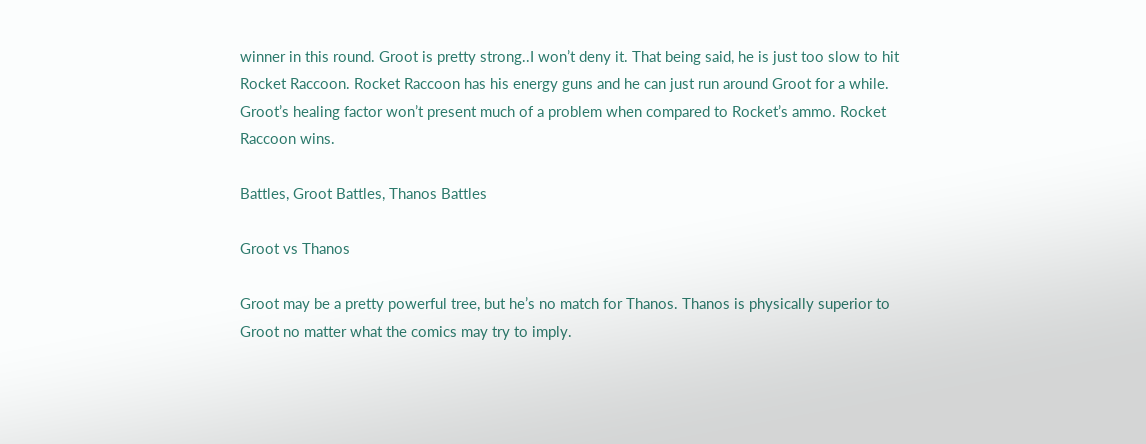winner in this round. Groot is pretty strong..I won’t deny it. That being said, he is just too slow to hit Rocket Raccoon. Rocket Raccoon has his energy guns and he can just run around Groot for a while. Groot’s healing factor won’t present much of a problem when compared to Rocket’s ammo. Rocket Raccoon wins.

Battles, Groot Battles, Thanos Battles

Groot vs Thanos

Groot may be a pretty powerful tree, but he’s no match for Thanos. Thanos is physically superior to Groot no matter what the comics may try to imply.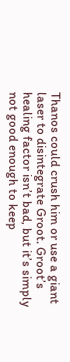Thanos could crush him or use a giant laser to disintegrate Groot. Groot’s healing factor isn’t bad, but it’s simply not good enough to keep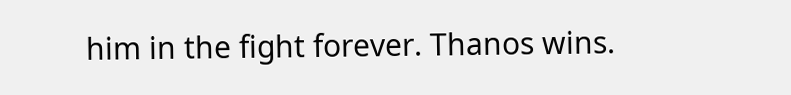him in the fight forever. Thanos wins.